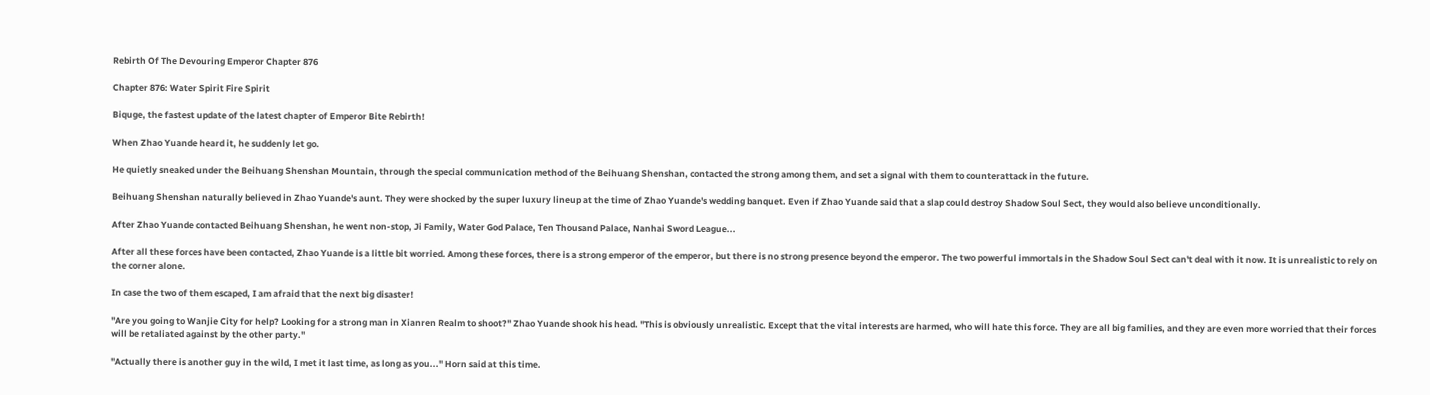Rebirth Of The Devouring Emperor Chapter 876

Chapter 876: Water Spirit Fire Spirit

Biquge, the fastest update of the latest chapter of Emperor Bite Rebirth!

When Zhao Yuande heard it, he suddenly let go.

He quietly sneaked under the Beihuang Shenshan Mountain, through the special communication method of the Beihuang Shenshan, contacted the strong among them, and set a signal with them to counterattack in the future.

Beihuang Shenshan naturally believed in Zhao Yuande's aunt. They were shocked by the super luxury lineup at the time of Zhao Yuande's wedding banquet. Even if Zhao Yuande said that a slap could destroy Shadow Soul Sect, they would also believe unconditionally.

After Zhao Yuande contacted Beihuang Shenshan, he went non-stop, Ji Family, Water God Palace, Ten Thousand Palace, Nanhai Sword League...

After all these forces have been contacted, Zhao Yuande is a little bit worried. Among these forces, there is a strong emperor of the emperor, but there is no strong presence beyond the emperor. The two powerful immortals in the Shadow Soul Sect can't deal with it now. It is unrealistic to rely on the corner alone.

In case the two of them escaped, I am afraid that the next big disaster!

"Are you going to Wanjie City for help? Looking for a strong man in Xianren Realm to shoot?" Zhao Yuande shook his head. "This is obviously unrealistic. Except that the vital interests are harmed, who will hate this force. They are all big families, and they are even more worried that their forces will be retaliated against by the other party."

"Actually there is another guy in the wild, I met it last time, as long as you..." Horn said at this time.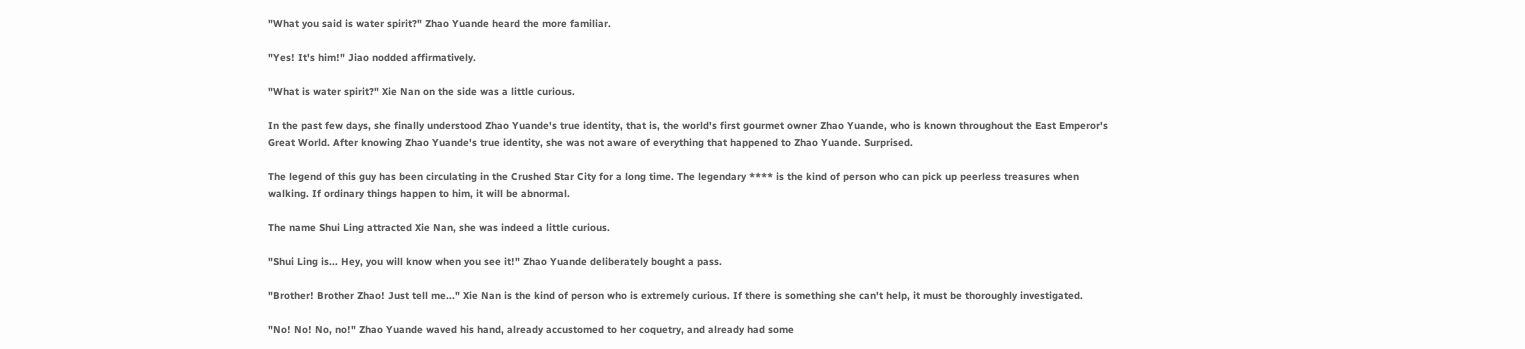"What you said is water spirit?" Zhao Yuande heard the more familiar.

"Yes! It's him!" Jiao nodded affirmatively.

"What is water spirit?" Xie Nan on the side was a little curious.

In the past few days, she finally understood Zhao Yuande's true identity, that is, the world's first gourmet owner Zhao Yuande, who is known throughout the East Emperor's Great World. After knowing Zhao Yuande's true identity, she was not aware of everything that happened to Zhao Yuande. Surprised.

The legend of this guy has been circulating in the Crushed Star City for a long time. The legendary **** is the kind of person who can pick up peerless treasures when walking. If ordinary things happen to him, it will be abnormal.

The name Shui Ling attracted Xie Nan, she was indeed a little curious.

"Shui Ling is... Hey, you will know when you see it!" Zhao Yuande deliberately bought a pass.

"Brother! Brother Zhao! Just tell me..." Xie Nan is the kind of person who is extremely curious. If there is something she can't help, it must be thoroughly investigated.

"No! No! No, no!" Zhao Yuande waved his hand, already accustomed to her coquetry, and already had some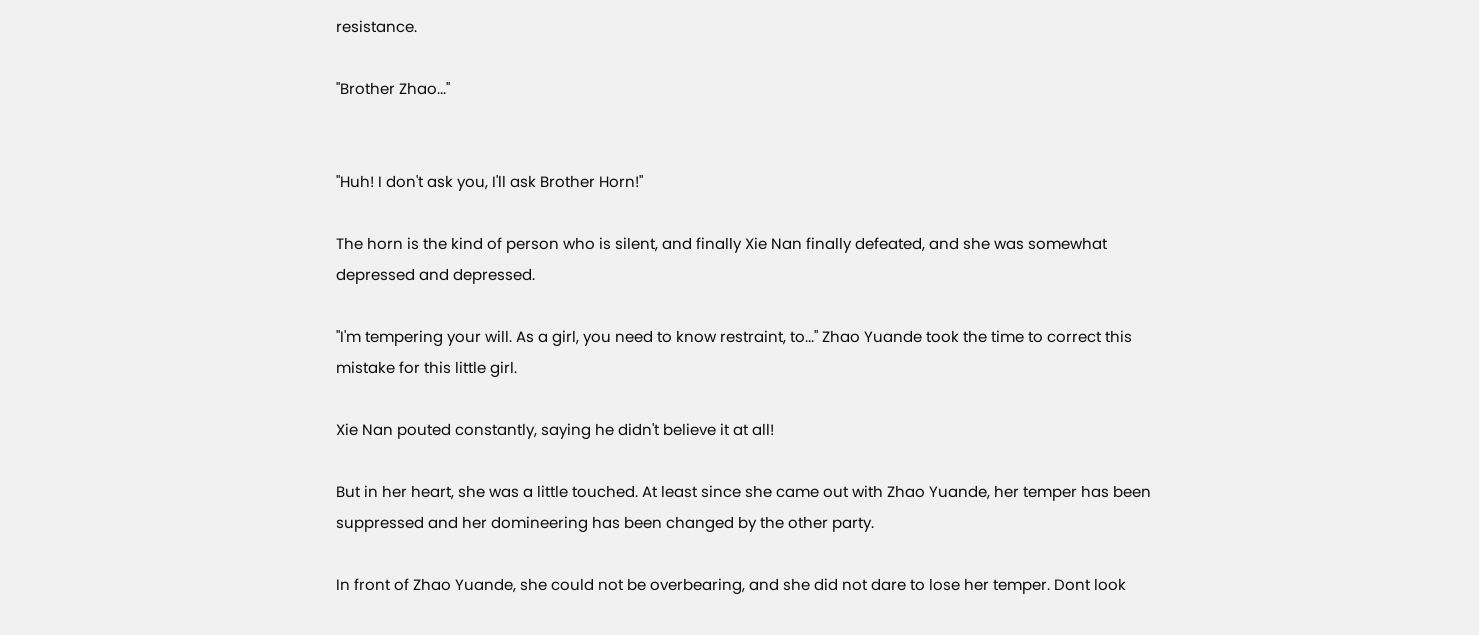resistance.

"Brother Zhao..."


"Huh! I don't ask you, I'll ask Brother Horn!"

The horn is the kind of person who is silent, and finally Xie Nan finally defeated, and she was somewhat depressed and depressed.

"I'm tempering your will. As a girl, you need to know restraint, to..." Zhao Yuande took the time to correct this mistake for this little girl.

Xie Nan pouted constantly, saying he didn't believe it at all!

But in her heart, she was a little touched. At least since she came out with Zhao Yuande, her temper has been suppressed and her domineering has been changed by the other party.

In front of Zhao Yuande, she could not be overbearing, and she did not dare to lose her temper. Dont look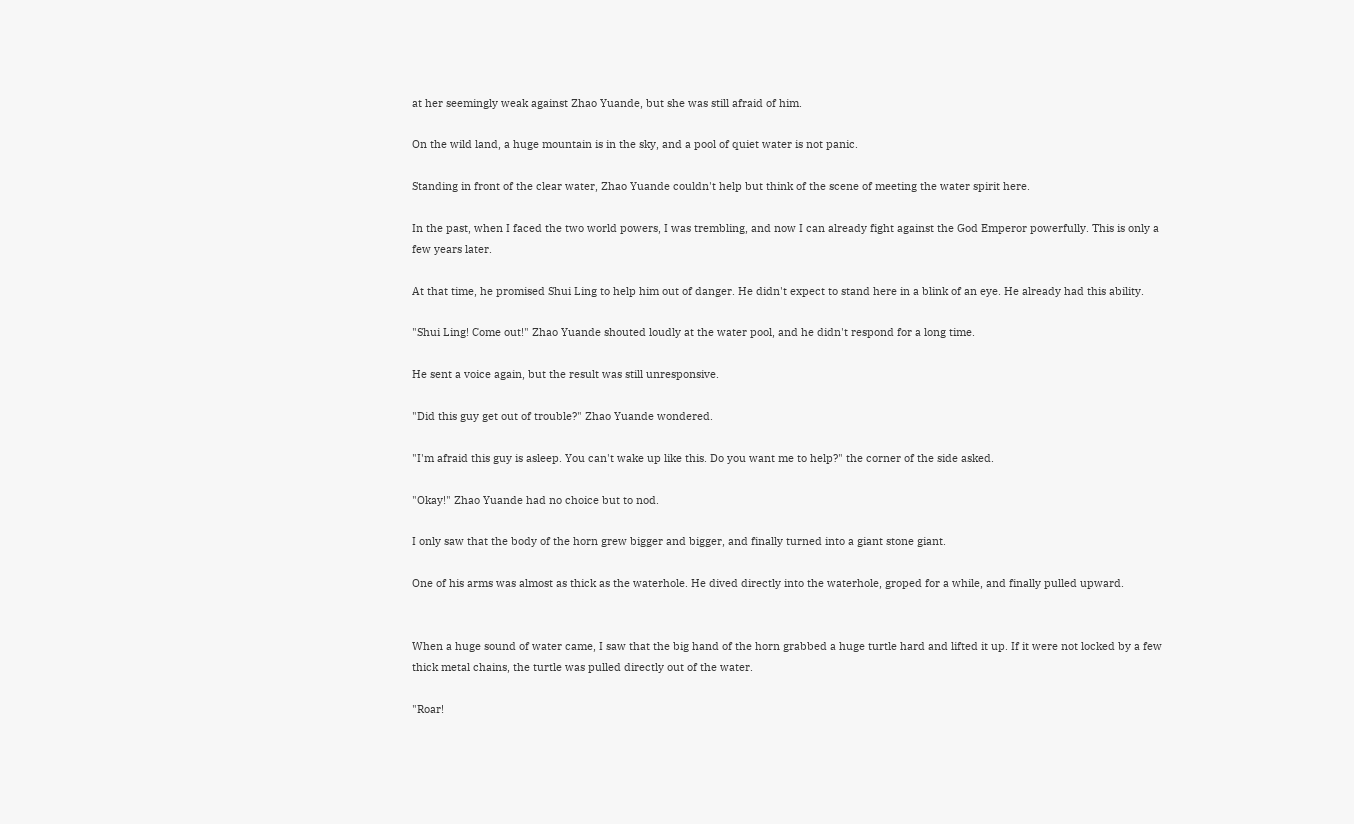at her seemingly weak against Zhao Yuande, but she was still afraid of him.

On the wild land, a huge mountain is in the sky, and a pool of quiet water is not panic.

Standing in front of the clear water, Zhao Yuande couldn't help but think of the scene of meeting the water spirit here.

In the past, when I faced the two world powers, I was trembling, and now I can already fight against the God Emperor powerfully. This is only a few years later.

At that time, he promised Shui Ling to help him out of danger. He didn't expect to stand here in a blink of an eye. He already had this ability.

"Shui Ling! Come out!" Zhao Yuande shouted loudly at the water pool, and he didn't respond for a long time.

He sent a voice again, but the result was still unresponsive.

"Did this guy get out of trouble?" Zhao Yuande wondered.

"I'm afraid this guy is asleep. You can't wake up like this. Do you want me to help?" the corner of the side asked.

"Okay!" Zhao Yuande had no choice but to nod.

I only saw that the body of the horn grew bigger and bigger, and finally turned into a giant stone giant.

One of his arms was almost as thick as the waterhole. He dived directly into the waterhole, groped for a while, and finally pulled upward.


When a huge sound of water came, I saw that the big hand of the horn grabbed a huge turtle hard and lifted it up. If it were not locked by a few thick metal chains, the turtle was pulled directly out of the water.

"Roar!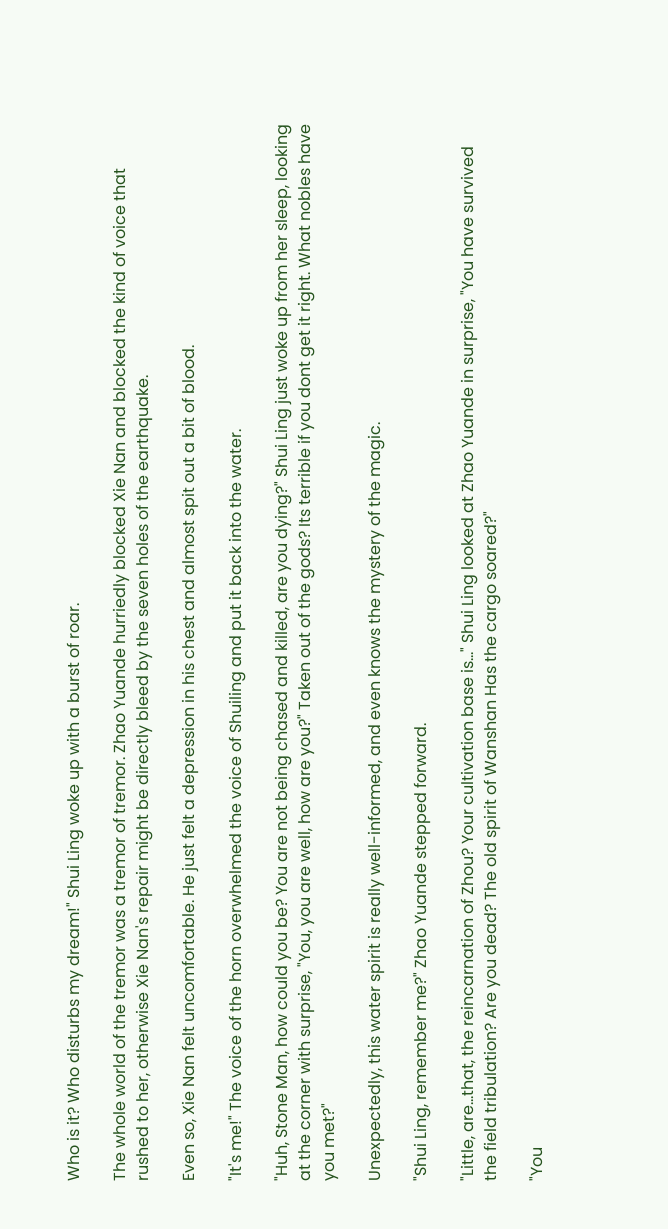Who is it? Who disturbs my dream!" Shui Ling woke up with a burst of roar.

The whole world of the tremor was a tremor of tremor. Zhao Yuande hurriedly blocked Xie Nan and blocked the kind of voice that rushed to her, otherwise Xie Nan's repair might be directly bleed by the seven holes of the earthquake.

Even so, Xie Nan felt uncomfortable. He just felt a depression in his chest and almost spit out a bit of blood.

"It's me!" The voice of the horn overwhelmed the voice of Shuiling and put it back into the water.

"Huh, Stone Man, how could you be? You are not being chased and killed, are you dying?" Shui Ling just woke up from her sleep, looking at the corner with surprise, "You, you are well, how are you?" Taken out of the gods? Its terrible if you dont get it right. What nobles have you met?"

Unexpectedly, this water spirit is really well-informed, and even knows the mystery of the magic.

"Shui Ling, remember me?" Zhao Yuande stepped forward.

"Little, are...that, the reincarnation of Zhou? Your cultivation base is..." Shui Ling looked at Zhao Yuande in surprise, "You have survived the field tribulation? Are you dead? The old spirit of Wanshan Has the cargo soared?"

"You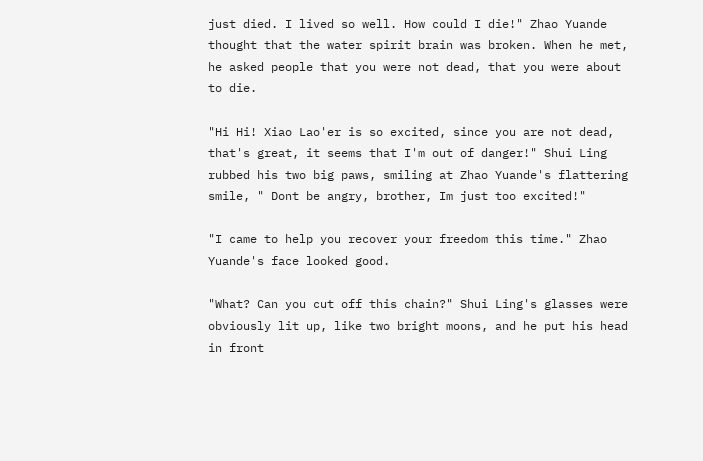just died. I lived so well. How could I die!" Zhao Yuande thought that the water spirit brain was broken. When he met, he asked people that you were not dead, that you were about to die.

"Hi Hi! Xiao Lao'er is so excited, since you are not dead, that's great, it seems that I'm out of danger!" Shui Ling rubbed his two big paws, smiling at Zhao Yuande's flattering smile, " Dont be angry, brother, Im just too excited!"

"I came to help you recover your freedom this time." Zhao Yuande's face looked good.

"What? Can you cut off this chain?" Shui Ling's glasses were obviously lit up, like two bright moons, and he put his head in front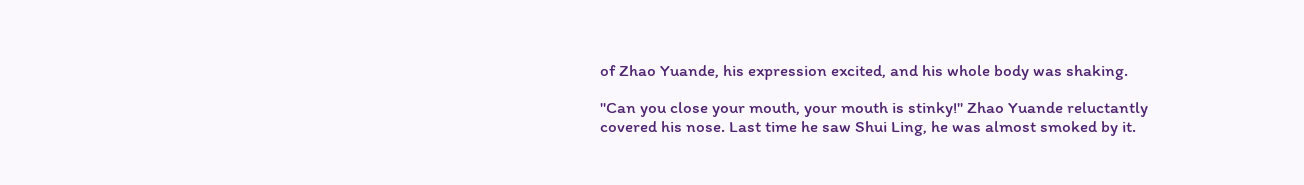of Zhao Yuande, his expression excited, and his whole body was shaking.

"Can you close your mouth, your mouth is stinky!" Zhao Yuande reluctantly covered his nose. Last time he saw Shui Ling, he was almost smoked by it.